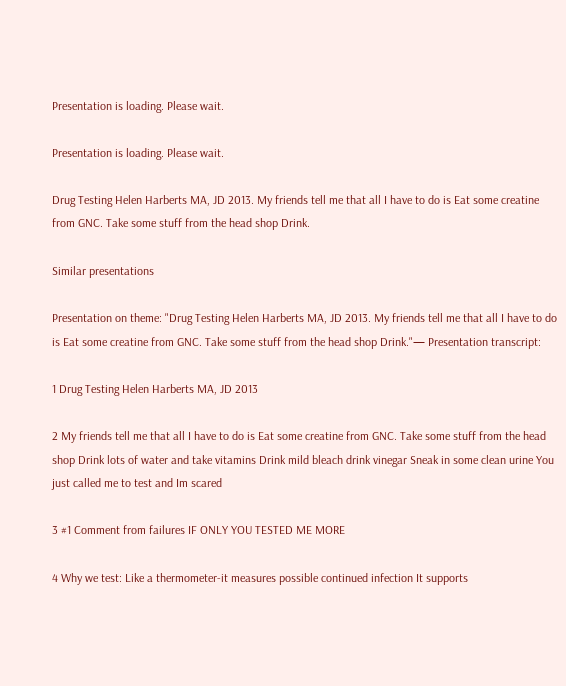Presentation is loading. Please wait.

Presentation is loading. Please wait.

Drug Testing Helen Harberts MA, JD 2013. My friends tell me that all I have to do is Eat some creatine from GNC. Take some stuff from the head shop Drink.

Similar presentations

Presentation on theme: "Drug Testing Helen Harberts MA, JD 2013. My friends tell me that all I have to do is Eat some creatine from GNC. Take some stuff from the head shop Drink."— Presentation transcript:

1 Drug Testing Helen Harberts MA, JD 2013

2 My friends tell me that all I have to do is Eat some creatine from GNC. Take some stuff from the head shop Drink lots of water and take vitamins Drink mild bleach drink vinegar Sneak in some clean urine You just called me to test and Im scared

3 #1 Comment from failures IF ONLY YOU TESTED ME MORE

4 Why we test: Like a thermometer-it measures possible continued infection It supports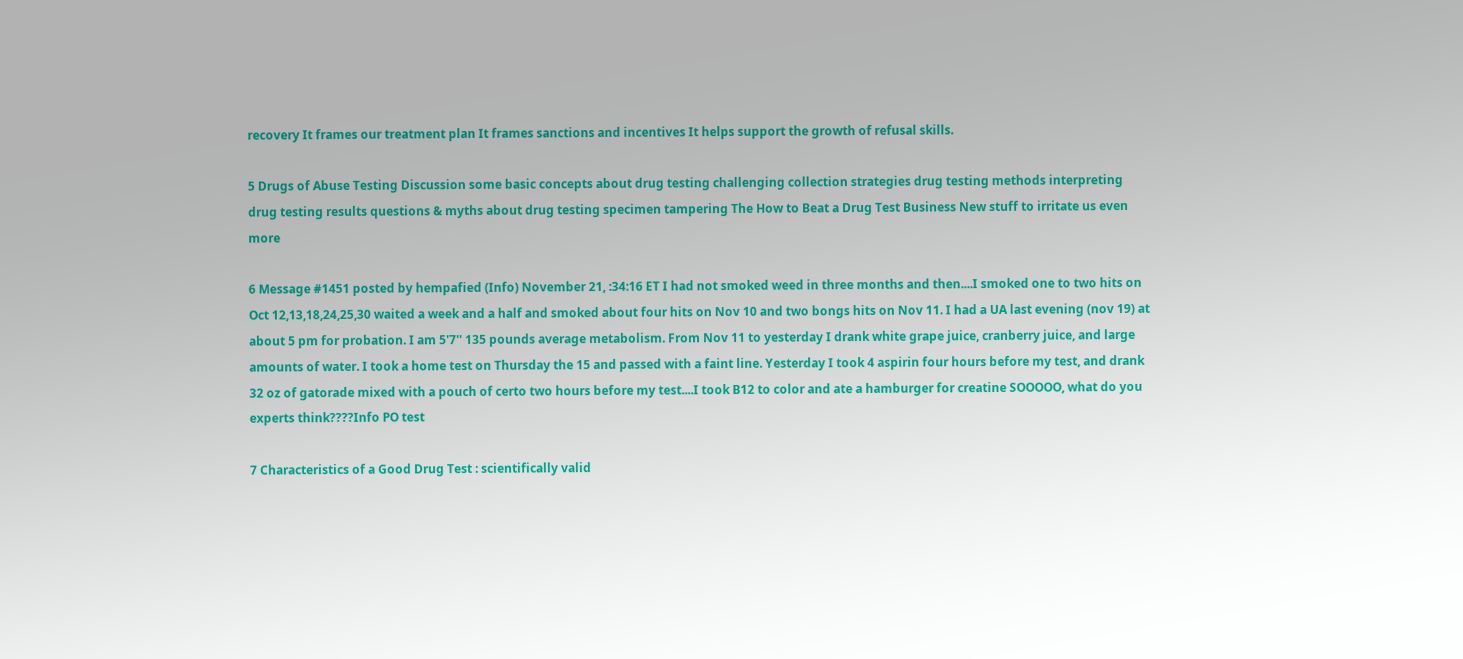recovery It frames our treatment plan It frames sanctions and incentives It helps support the growth of refusal skills.

5 Drugs of Abuse Testing Discussion some basic concepts about drug testing challenging collection strategies drug testing methods interpreting drug testing results questions & myths about drug testing specimen tampering The How to Beat a Drug Test Business New stuff to irritate us even more

6 Message #1451 posted by hempafied (Info) November 21, :34:16 ET I had not smoked weed in three months and then....I smoked one to two hits on Oct 12,13,18,24,25,30 waited a week and a half and smoked about four hits on Nov 10 and two bongs hits on Nov 11. I had a UA last evening (nov 19) at about 5 pm for probation. I am 5'7'' 135 pounds average metabolism. From Nov 11 to yesterday I drank white grape juice, cranberry juice, and large amounts of water. I took a home test on Thursday the 15 and passed with a faint line. Yesterday I took 4 aspirin four hours before my test, and drank 32 oz of gatorade mixed with a pouch of certo two hours before my test....I took B12 to color and ate a hamburger for creatine SOOOOO, what do you experts think????Info PO test

7 Characteristics of a Good Drug Test : scientifically valid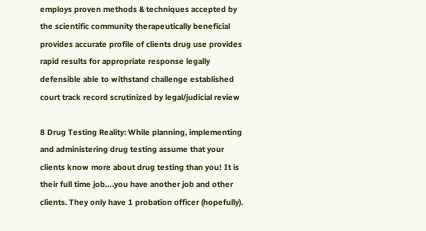employs proven methods & techniques accepted by the scientific community therapeutically beneficial provides accurate profile of clients drug use provides rapid results for appropriate response legally defensible able to withstand challenge established court track record scrutinized by legal/judicial review

8 Drug Testing Reality: While planning, implementing and administering drug testing assume that your clients know more about drug testing than you! It is their full time job….you have another job and other clients. They only have 1 probation officer (hopefully).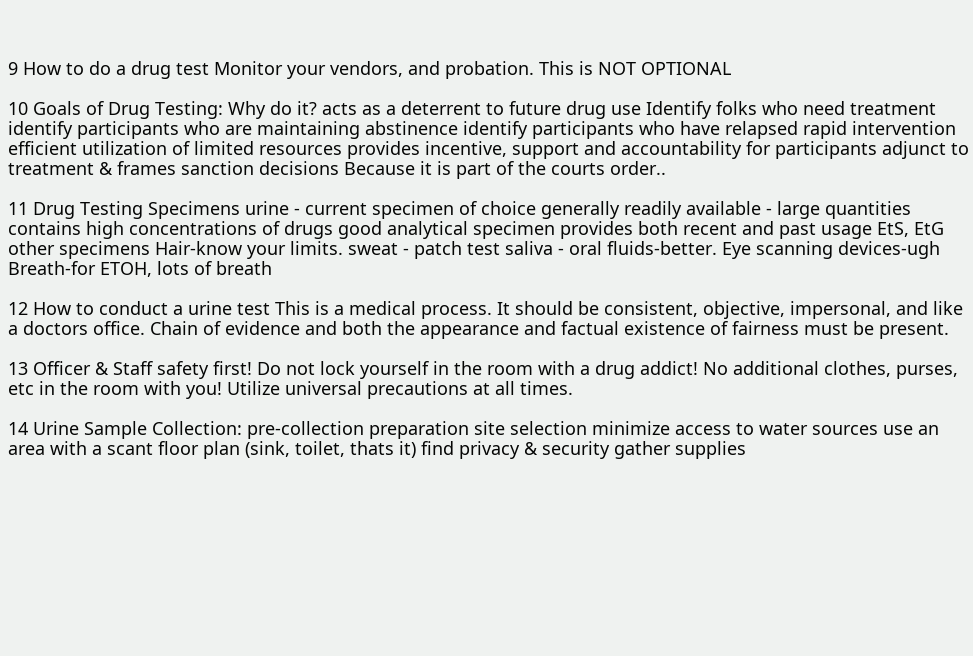9 How to do a drug test Monitor your vendors, and probation. This is NOT OPTIONAL

10 Goals of Drug Testing: Why do it? acts as a deterrent to future drug use Identify folks who need treatment identify participants who are maintaining abstinence identify participants who have relapsed rapid intervention efficient utilization of limited resources provides incentive, support and accountability for participants adjunct to treatment & frames sanction decisions Because it is part of the courts order..

11 Drug Testing Specimens urine - current specimen of choice generally readily available - large quantities contains high concentrations of drugs good analytical specimen provides both recent and past usage EtS, EtG other specimens Hair-know your limits. sweat - patch test saliva - oral fluids-better. Eye scanning devices-ugh Breath-for ETOH, lots of breath

12 How to conduct a urine test This is a medical process. It should be consistent, objective, impersonal, and like a doctors office. Chain of evidence and both the appearance and factual existence of fairness must be present.

13 Officer & Staff safety first! Do not lock yourself in the room with a drug addict! No additional clothes, purses, etc in the room with you! Utilize universal precautions at all times.

14 Urine Sample Collection: pre-collection preparation site selection minimize access to water sources use an area with a scant floor plan (sink, toilet, thats it) find privacy & security gather supplies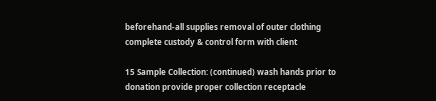beforehand-all supplies removal of outer clothing complete custody & control form with client

15 Sample Collection: (continued) wash hands prior to donation provide proper collection receptacle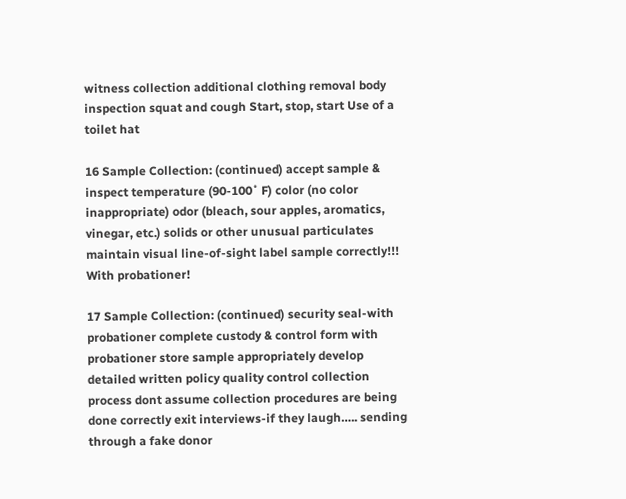witness collection additional clothing removal body inspection squat and cough Start, stop, start Use of a toilet hat

16 Sample Collection: (continued) accept sample & inspect temperature (90-100˚ F) color (no color inappropriate) odor (bleach, sour apples, aromatics, vinegar, etc.) solids or other unusual particulates maintain visual line-of-sight label sample correctly!!! With probationer!

17 Sample Collection: (continued) security seal-with probationer complete custody & control form with probationer store sample appropriately develop detailed written policy quality control collection process dont assume collection procedures are being done correctly exit interviews-if they laugh….. sending through a fake donor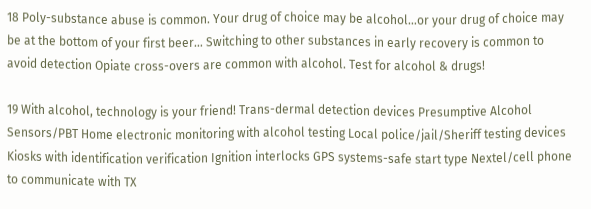18 Poly-substance abuse is common. Your drug of choice may be alcohol…or your drug of choice may be at the bottom of your first beer… Switching to other substances in early recovery is common to avoid detection Opiate cross-overs are common with alcohol. Test for alcohol & drugs!

19 With alcohol, technology is your friend! Trans-dermal detection devices Presumptive Alcohol Sensors/PBT Home electronic monitoring with alcohol testing Local police/jail/Sheriff testing devices Kiosks with identification verification Ignition interlocks GPS systems-safe start type Nextel/cell phone to communicate with TX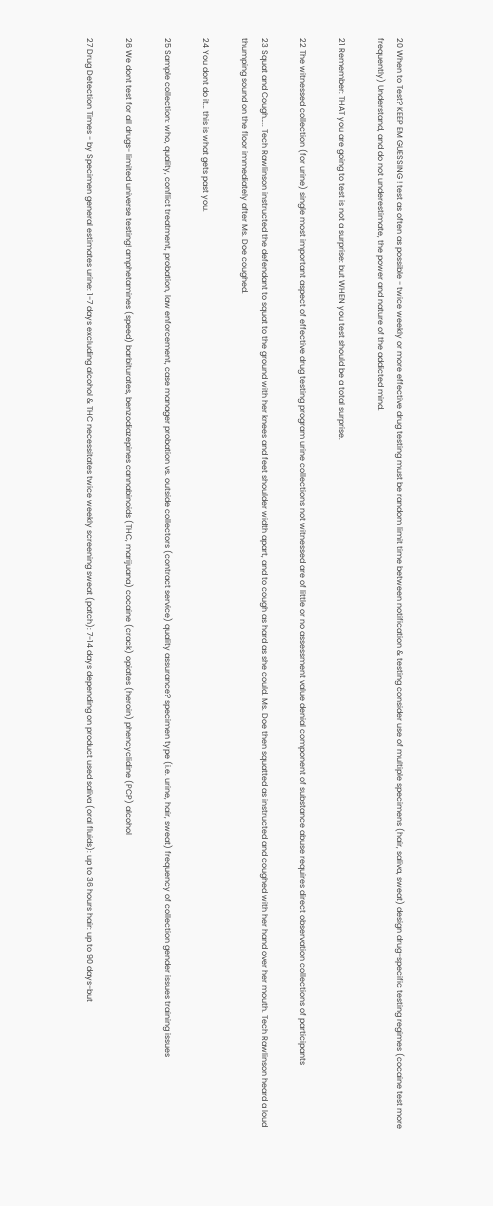20 When to Test? KEEP EM GUESSING ! test as often as possible - twice weekly or more effective drug testing must be random limit time between notification & testing consider use of multiple specimens (hair, saliva, sweat) design drug-specific testing regimes (cocaine test more frequently) Understand, and do not underestimate, the power and nature of the addicted mind.

21 Remember: THAT you are going to test is not a surprise: but WHEN you test should be a total surprise.

22 The witnessed collection (for urine) single most important aspect of effective drug testing program urine collections not witnessed are of little or no assessment value denial component of substance abuse requires direct observation collections of participants

23 Squat and Cough….. Tech Rawlinson instructed the defendant to squat to the ground with her knees and feet shoulder width apart, and to cough as hard as she could. Ms. Doe then squatted as instructed and coughed with her hand over her mouth. Tech Rawlinson heard a loud thumping sound on the floor immediately after Ms. Doe coughed.

24 You dont do it… this is what gets past you.

25 Sample collection: who, quality, conflict treatment, probation, law enforcement, case manager probation vs. outside collectors (contract service) quality assurance? specimen type (i.e. urine, hair, sweat) frequency of collection gender issues training issues

26 We dont test for all drugs- limited universe testing! amphetamines (speed) barbiturates, benzodiazepines cannabinoids (THC, marijuana) cocaine (crack) opiates (heroin) phencyclidine (PCP) alcohol

27 Drug Detection Times - by Specimen general estimates urine: 1-7 days excluding alcohol & THC necessitates twice weekly screening sweat (patch): 7-14 days depending on product used saliva (oral fluids): up to 36 hours hair: up to 90 days-but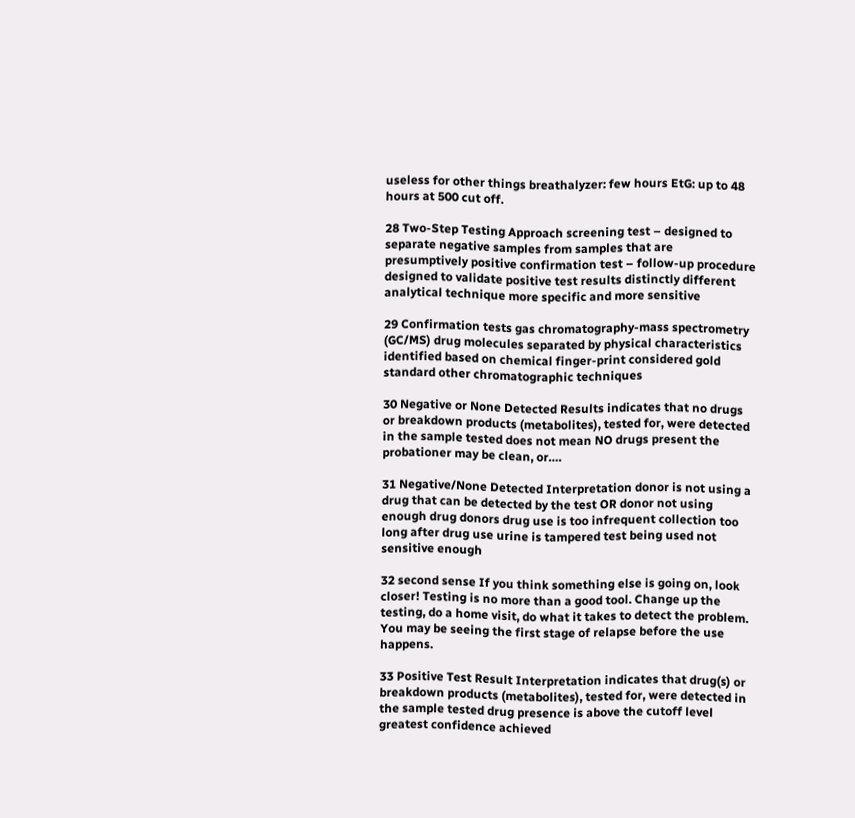useless for other things breathalyzer: few hours EtG: up to 48 hours at 500 cut off.

28 Two-Step Testing Approach screening test – designed to separate negative samples from samples that are presumptively positive confirmation test – follow-up procedure designed to validate positive test results distinctly different analytical technique more specific and more sensitive

29 Confirmation tests gas chromatography-mass spectrometry (GC/MS) drug molecules separated by physical characteristics identified based on chemical finger-print considered gold standard other chromatographic techniques

30 Negative or None Detected Results indicates that no drugs or breakdown products (metabolites), tested for, were detected in the sample tested does not mean NO drugs present the probationer may be clean, or….

31 Negative/None Detected Interpretation donor is not using a drug that can be detected by the test OR donor not using enough drug donors drug use is too infrequent collection too long after drug use urine is tampered test being used not sensitive enough

32 second sense If you think something else is going on, look closer! Testing is no more than a good tool. Change up the testing, do a home visit, do what it takes to detect the problem. You may be seeing the first stage of relapse before the use happens.

33 Positive Test Result Interpretation indicates that drug(s) or breakdown products (metabolites), tested for, were detected in the sample tested drug presence is above the cutoff level greatest confidence achieved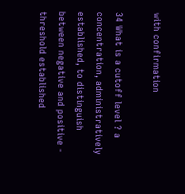with confirmation

34 What is a cutoff level ? a concentration, administratively established, to distinguish between negative and positive - threshold established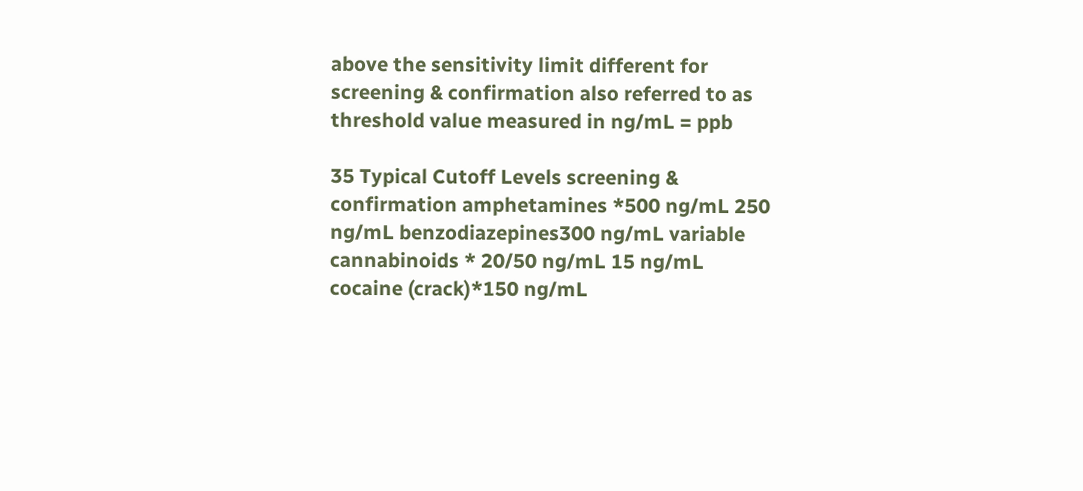above the sensitivity limit different for screening & confirmation also referred to as threshold value measured in ng/mL = ppb

35 Typical Cutoff Levels screening & confirmation amphetamines *500 ng/mL 250 ng/mL benzodiazepines300 ng/mL variable cannabinoids * 20/50 ng/mL 15 ng/mL cocaine (crack)*150 ng/mL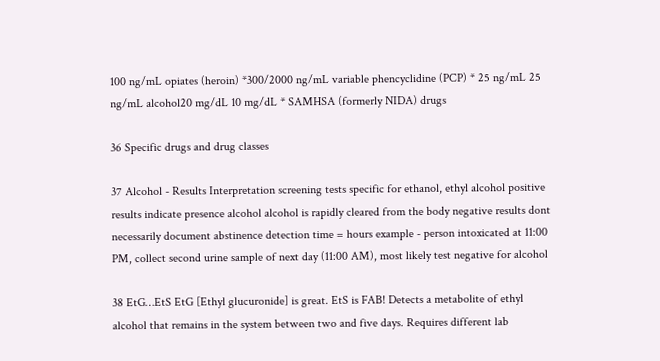100 ng/mL opiates (heroin) *300/2000 ng/mL variable phencyclidine (PCP) * 25 ng/mL 25 ng/mL alcohol20 mg/dL 10 mg/dL * SAMHSA (formerly NIDA) drugs

36 Specific drugs and drug classes

37 Alcohol - Results Interpretation screening tests specific for ethanol, ethyl alcohol positive results indicate presence alcohol alcohol is rapidly cleared from the body negative results dont necessarily document abstinence detection time = hours example - person intoxicated at 11:00 PM, collect second urine sample of next day (11:00 AM), most likely test negative for alcohol

38 EtG…EtS EtG [Ethyl glucuronide] is great. EtS is FAB! Detects a metabolite of ethyl alcohol that remains in the system between two and five days. Requires different lab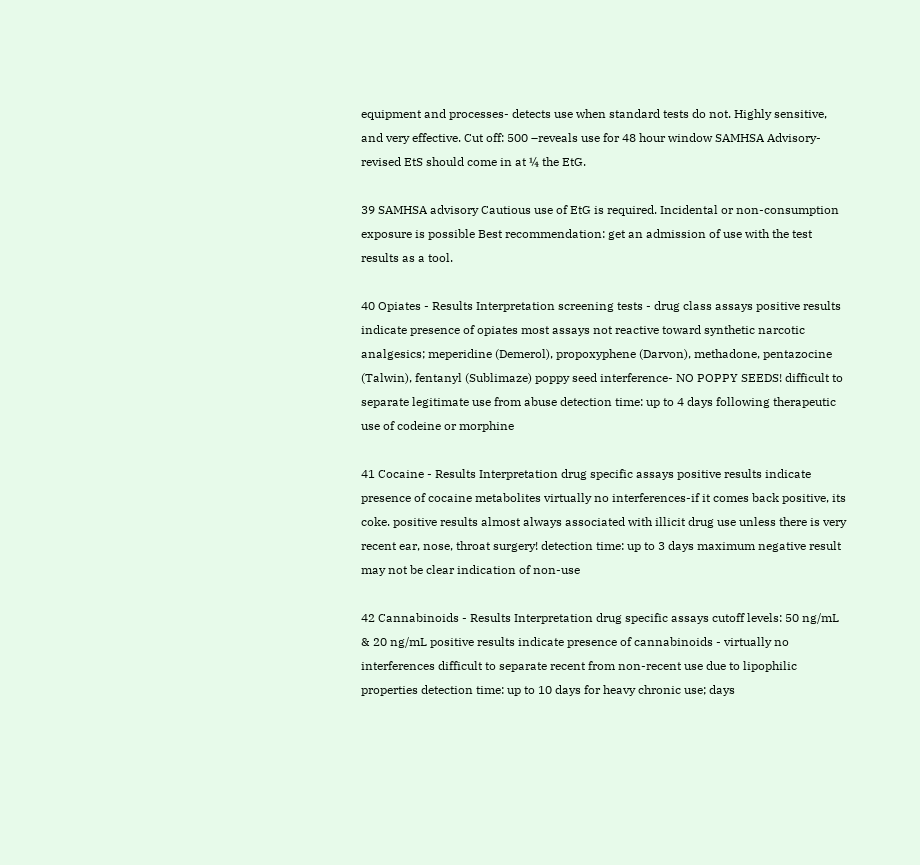equipment and processes- detects use when standard tests do not. Highly sensitive, and very effective. Cut off: 500 –reveals use for 48 hour window SAMHSA Advisory-revised EtS should come in at ¼ the EtG.

39 SAMHSA advisory Cautious use of EtG is required. Incidental or non-consumption exposure is possible Best recommendation: get an admission of use with the test results as a tool.

40 Opiates - Results Interpretation screening tests - drug class assays positive results indicate presence of opiates most assays not reactive toward synthetic narcotic analgesics; meperidine (Demerol), propoxyphene (Darvon), methadone, pentazocine (Talwin), fentanyl (Sublimaze) poppy seed interference- NO POPPY SEEDS! difficult to separate legitimate use from abuse detection time: up to 4 days following therapeutic use of codeine or morphine

41 Cocaine - Results Interpretation drug specific assays positive results indicate presence of cocaine metabolites virtually no interferences-if it comes back positive, its coke. positive results almost always associated with illicit drug use unless there is very recent ear, nose, throat surgery! detection time: up to 3 days maximum negative result may not be clear indication of non-use

42 Cannabinoids - Results Interpretation drug specific assays cutoff levels: 50 ng/mL & 20 ng/mL positive results indicate presence of cannabinoids - virtually no interferences difficult to separate recent from non-recent use due to lipophilic properties detection time: up to 10 days for heavy chronic use; days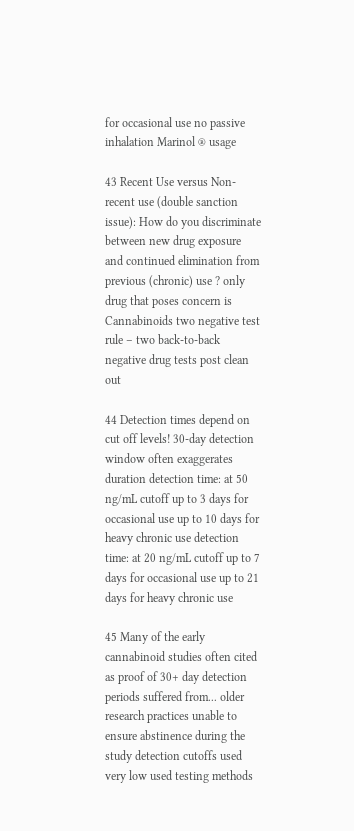for occasional use no passive inhalation Marinol ® usage

43 Recent Use versus Non-recent use (double sanction issue): How do you discriminate between new drug exposure and continued elimination from previous (chronic) use ? only drug that poses concern is Cannabinoids two negative test rule – two back-to-back negative drug tests post clean out

44 Detection times depend on cut off levels! 30-day detection window often exaggerates duration detection time: at 50 ng/mL cutoff up to 3 days for occasional use up to 10 days for heavy chronic use detection time: at 20 ng/mL cutoff up to 7 days for occasional use up to 21 days for heavy chronic use

45 Many of the early cannabinoid studies often cited as proof of 30+ day detection periods suffered from... older research practices unable to ensure abstinence during the study detection cutoffs used very low used testing methods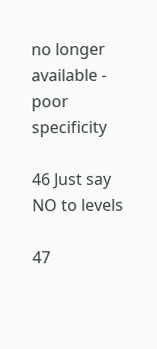no longer available - poor specificity

46 Just say NO to levels

47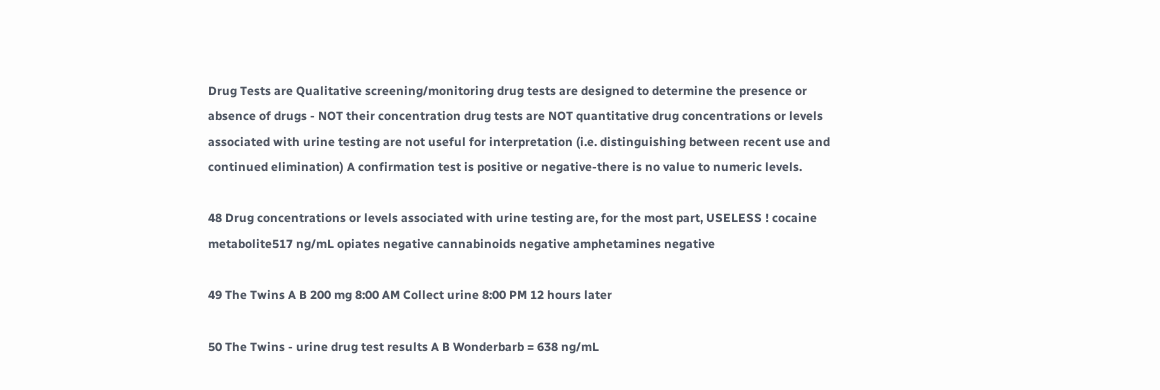Drug Tests are Qualitative screening/monitoring drug tests are designed to determine the presence or absence of drugs - NOT their concentration drug tests are NOT quantitative drug concentrations or levels associated with urine testing are not useful for interpretation (i.e. distinguishing between recent use and continued elimination) A confirmation test is positive or negative-there is no value to numeric levels.

48 Drug concentrations or levels associated with urine testing are, for the most part, USELESS ! cocaine metabolite517 ng/mL opiates negative cannabinoids negative amphetamines negative

49 The Twins A B 200 mg 8:00 AM Collect urine 8:00 PM 12 hours later

50 The Twins - urine drug test results A B Wonderbarb = 638 ng/mL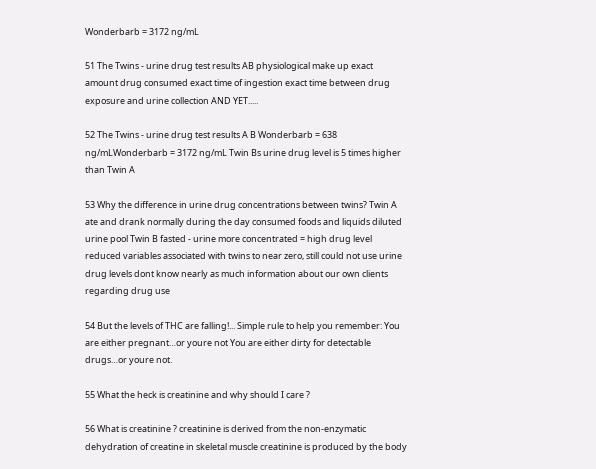Wonderbarb = 3172 ng/mL

51 The Twins - urine drug test results AB physiological make up exact amount drug consumed exact time of ingestion exact time between drug exposure and urine collection AND YET.....

52 The Twins - urine drug test results A B Wonderbarb = 638 ng/mLWonderbarb = 3172 ng/mL Twin Bs urine drug level is 5 times higher than Twin A

53 Why the difference in urine drug concentrations between twins? Twin A ate and drank normally during the day consumed foods and liquids diluted urine pool Twin B fasted - urine more concentrated = high drug level reduced variables associated with twins to near zero, still could not use urine drug levels dont know nearly as much information about our own clients regarding drug use

54 But the levels of THC are falling!... Simple rule to help you remember: You are either pregnant…or youre not You are either dirty for detectable drugs…or youre not.

55 What the heck is creatinine and why should I care ?

56 What is creatinine ? creatinine is derived from the non-enzymatic dehydration of creatine in skeletal muscle creatinine is produced by the body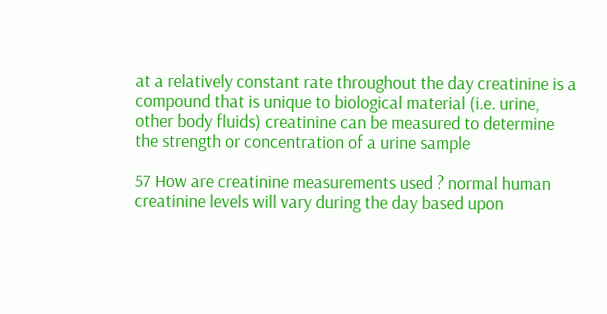at a relatively constant rate throughout the day creatinine is a compound that is unique to biological material (i.e. urine, other body fluids) creatinine can be measured to determine the strength or concentration of a urine sample

57 How are creatinine measurements used ? normal human creatinine levels will vary during the day based upon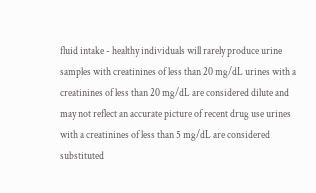fluid intake - healthy individuals will rarely produce urine samples with creatinines of less than 20 mg/dL urines with a creatinines of less than 20 mg/dL are considered dilute and may not reflect an accurate picture of recent drug use urines with a creatinines of less than 5 mg/dL are considered substituted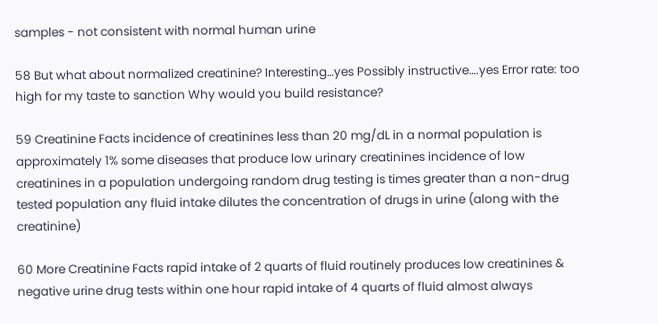samples - not consistent with normal human urine

58 But what about normalized creatinine? Interesting…yes Possibly instructive….yes Error rate: too high for my taste to sanction Why would you build resistance?

59 Creatinine Facts incidence of creatinines less than 20 mg/dL in a normal population is approximately 1% some diseases that produce low urinary creatinines incidence of low creatinines in a population undergoing random drug testing is times greater than a non-drug tested population any fluid intake dilutes the concentration of drugs in urine (along with the creatinine)

60 More Creatinine Facts rapid intake of 2 quarts of fluid routinely produces low creatinines & negative urine drug tests within one hour rapid intake of 4 quarts of fluid almost always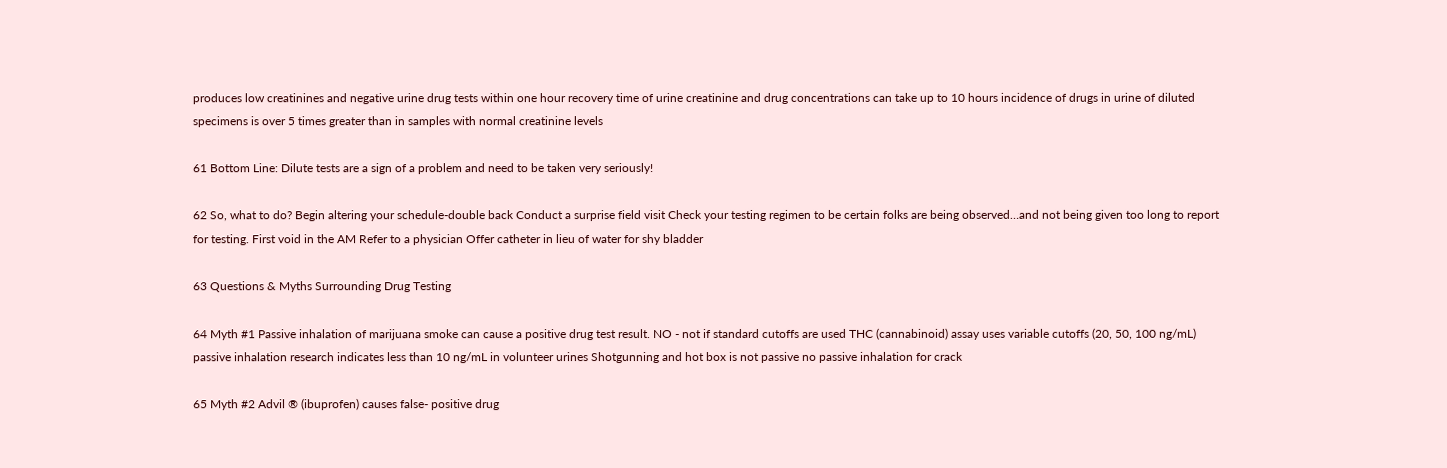produces low creatinines and negative urine drug tests within one hour recovery time of urine creatinine and drug concentrations can take up to 10 hours incidence of drugs in urine of diluted specimens is over 5 times greater than in samples with normal creatinine levels

61 Bottom Line: Dilute tests are a sign of a problem and need to be taken very seriously!

62 So, what to do? Begin altering your schedule-double back Conduct a surprise field visit Check your testing regimen to be certain folks are being observed…and not being given too long to report for testing. First void in the AM Refer to a physician Offer catheter in lieu of water for shy bladder

63 Questions & Myths Surrounding Drug Testing

64 Myth #1 Passive inhalation of marijuana smoke can cause a positive drug test result. NO - not if standard cutoffs are used THC (cannabinoid) assay uses variable cutoffs (20, 50, 100 ng/mL) passive inhalation research indicates less than 10 ng/mL in volunteer urines Shotgunning and hot box is not passive no passive inhalation for crack

65 Myth #2 Advil ® (ibuprofen) causes false- positive drug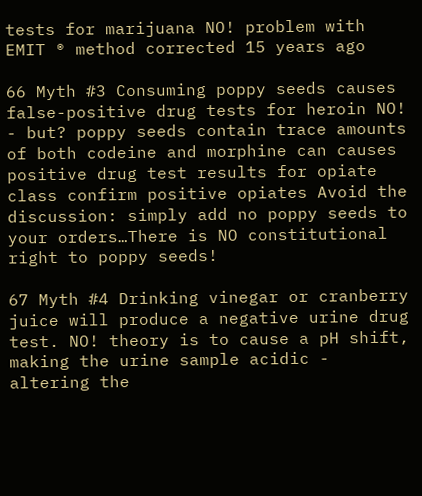tests for marijuana NO! problem with EMIT ® method corrected 15 years ago

66 Myth #3 Consuming poppy seeds causes false-positive drug tests for heroin NO! - but? poppy seeds contain trace amounts of both codeine and morphine can causes positive drug test results for opiate class confirm positive opiates Avoid the discussion: simply add no poppy seeds to your orders…There is NO constitutional right to poppy seeds!

67 Myth #4 Drinking vinegar or cranberry juice will produce a negative urine drug test. NO! theory is to cause a pH shift, making the urine sample acidic - altering the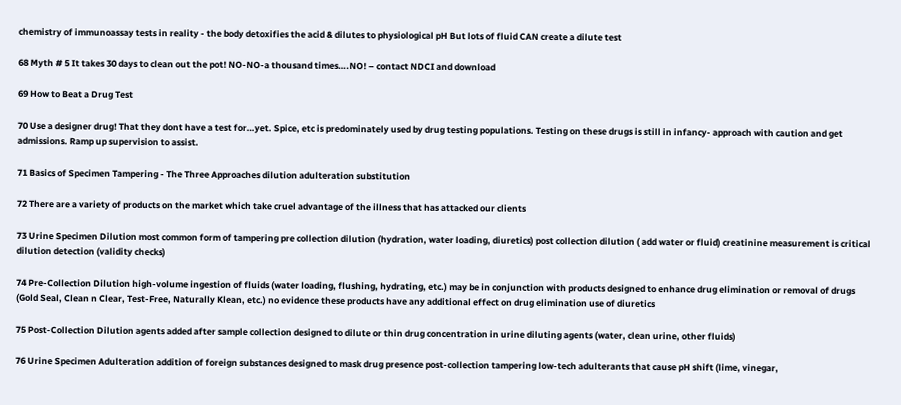chemistry of immunoassay tests in reality - the body detoxifies the acid & dilutes to physiological pH But lots of fluid CAN create a dilute test

68 Myth # 5 It takes 30 days to clean out the pot! NO-NO-a thousand times….NO! – contact NDCI and download

69 How to Beat a Drug Test

70 Use a designer drug! That they dont have a test for…yet. Spice, etc is predominately used by drug testing populations. Testing on these drugs is still in infancy- approach with caution and get admissions. Ramp up supervision to assist.

71 Basics of Specimen Tampering - The Three Approaches dilution adulteration substitution

72 There are a variety of products on the market which take cruel advantage of the illness that has attacked our clients

73 Urine Specimen Dilution most common form of tampering pre collection dilution (hydration, water loading, diuretics) post collection dilution ( add water or fluid) creatinine measurement is critical dilution detection (validity checks)

74 Pre-Collection Dilution high-volume ingestion of fluids (water loading, flushing, hydrating, etc.) may be in conjunction with products designed to enhance drug elimination or removal of drugs (Gold Seal, Clean n Clear, Test-Free, Naturally Klean, etc.) no evidence these products have any additional effect on drug elimination use of diuretics

75 Post-Collection Dilution agents added after sample collection designed to dilute or thin drug concentration in urine diluting agents (water, clean urine, other fluids)

76 Urine Specimen Adulteration addition of foreign substances designed to mask drug presence post-collection tampering low-tech adulterants that cause pH shift (lime, vinegar,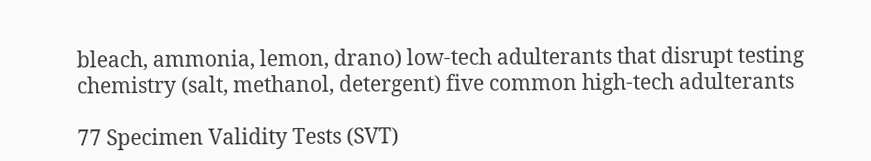bleach, ammonia, lemon, drano) low-tech adulterants that disrupt testing chemistry (salt, methanol, detergent) five common high-tech adulterants

77 Specimen Validity Tests (SVT)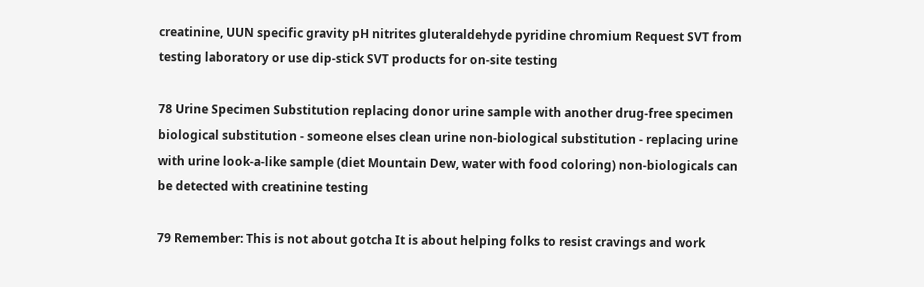creatinine, UUN specific gravity pH nitrites gluteraldehyde pyridine chromium Request SVT from testing laboratory or use dip-stick SVT products for on-site testing

78 Urine Specimen Substitution replacing donor urine sample with another drug-free specimen biological substitution - someone elses clean urine non-biological substitution - replacing urine with urine look-a-like sample (diet Mountain Dew, water with food coloring) non-biologicals can be detected with creatinine testing

79 Remember: This is not about gotcha It is about helping folks to resist cravings and work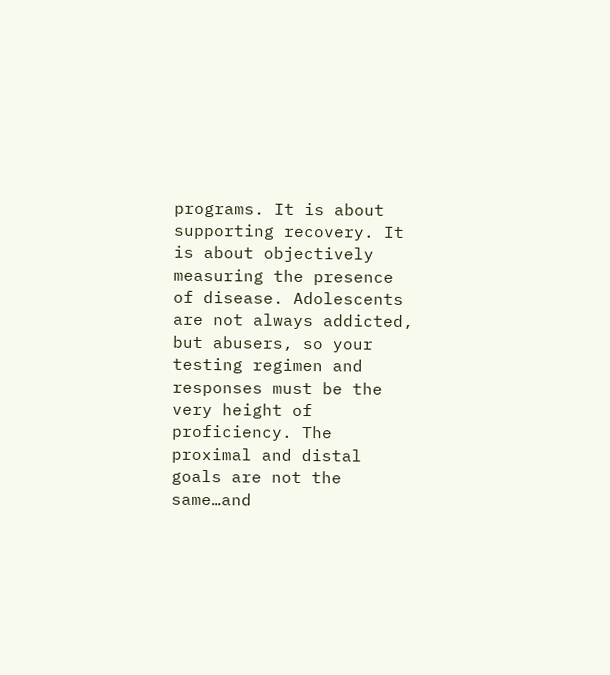programs. It is about supporting recovery. It is about objectively measuring the presence of disease. Adolescents are not always addicted, but abusers, so your testing regimen and responses must be the very height of proficiency. The proximal and distal goals are not the same…and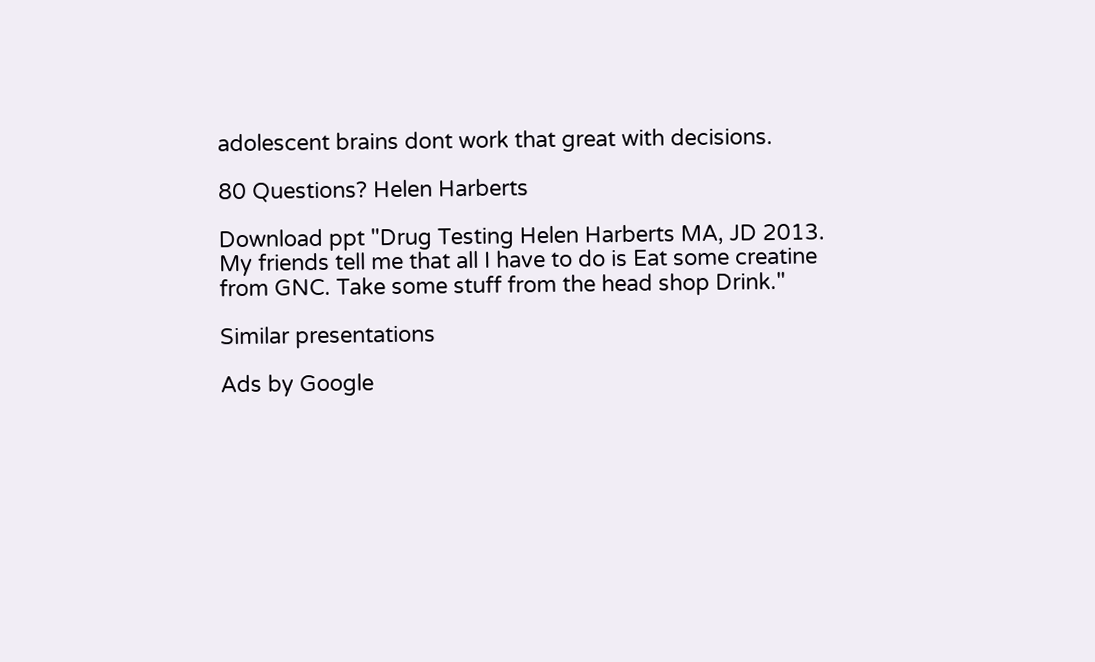adolescent brains dont work that great with decisions.

80 Questions? Helen Harberts

Download ppt "Drug Testing Helen Harberts MA, JD 2013. My friends tell me that all I have to do is Eat some creatine from GNC. Take some stuff from the head shop Drink."

Similar presentations

Ads by Google